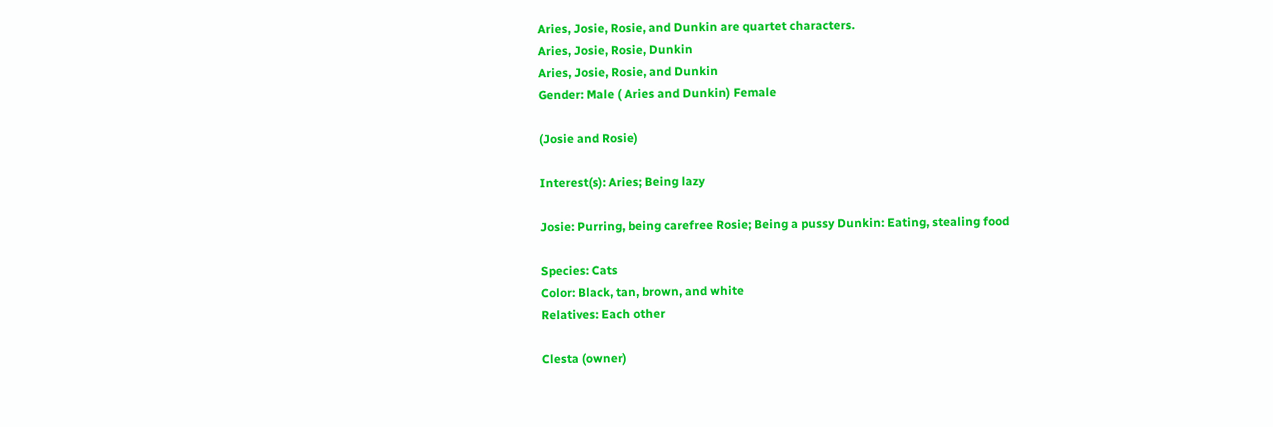Aries, Josie, Rosie, and Dunkin are quartet characters.
Aries, Josie, Rosie, Dunkin
Aries, Josie, Rosie, and Dunkin
Gender: Male ( Aries and Dunkin) Female

(Josie and Rosie)

Interest(s): Aries; Being lazy

Josie: Purring, being carefree Rosie; Being a pussy Dunkin: Eating, stealing food

Species: Cats
Color: Black, tan, brown, and white
Relatives: Each other

Clesta (owner)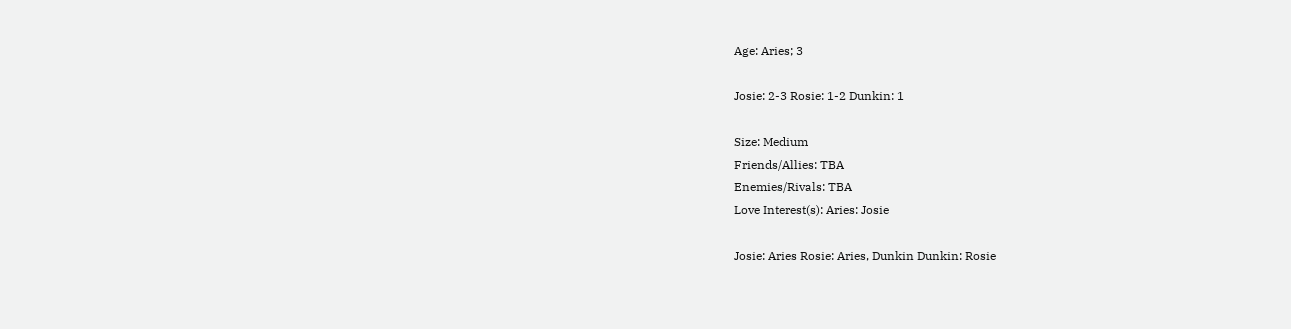Age: Aries; 3

Josie: 2-3 Rosie: 1-2 Dunkin: 1

Size: Medium
Friends/Allies: TBA
Enemies/Rivals: TBA
Love Interest(s): Aries: Josie

Josie: Aries Rosie: Aries, Dunkin Dunkin: Rosie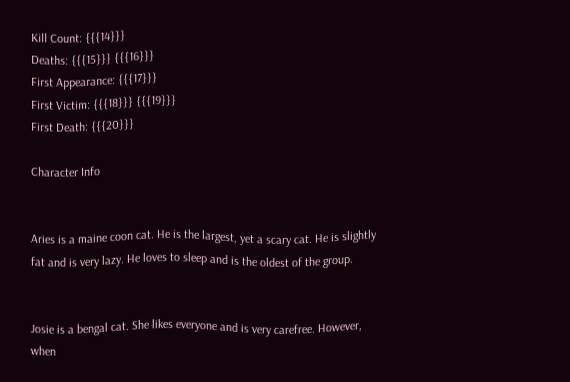Kill Count: {{{14}}}
Deaths: {{{15}}} {{{16}}}
First Appearance: {{{17}}}
First Victim: {{{18}}} {{{19}}}
First Death: {{{20}}}

Character Info


Aries is a maine coon cat. He is the largest, yet a scary cat. He is slightly fat and is very lazy. He loves to sleep and is the oldest of the group.


Josie is a bengal cat. She likes everyone and is very carefree. However, when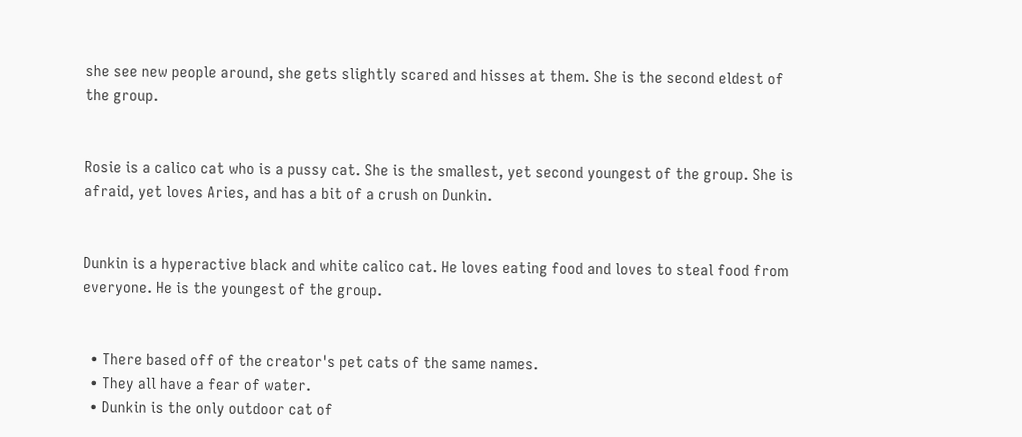she see new people around, she gets slightly scared and hisses at them. She is the second eldest of the group.


Rosie is a calico cat who is a pussy cat. She is the smallest, yet second youngest of the group. She is afraid, yet loves Aries, and has a bit of a crush on Dunkin.


Dunkin is a hyperactive black and white calico cat. He loves eating food and loves to steal food from everyone. He is the youngest of the group.


  • There based off of the creator's pet cats of the same names.
  • They all have a fear of water.
  • Dunkin is the only outdoor cat of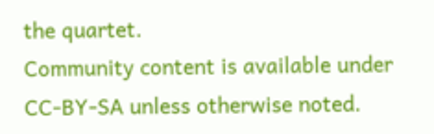the quartet.
Community content is available under CC-BY-SA unless otherwise noted.